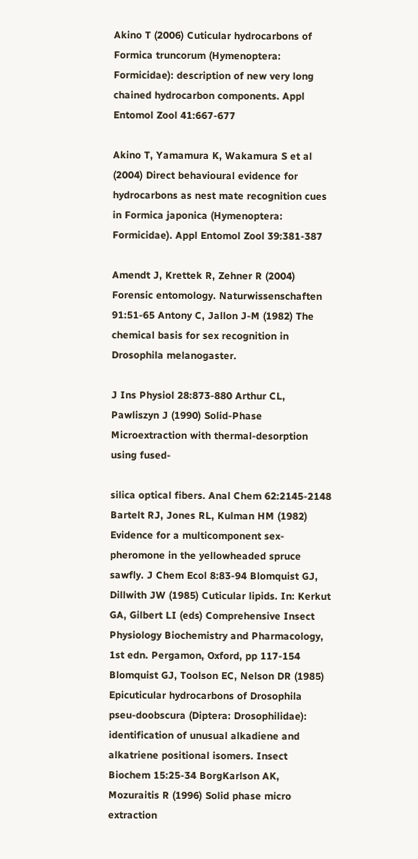Akino T (2006) Cuticular hydrocarbons of Formica truncorum (Hymenoptera: Formicidae): description of new very long chained hydrocarbon components. Appl Entomol Zool 41:667-677

Akino T, Yamamura K, Wakamura S et al (2004) Direct behavioural evidence for hydrocarbons as nest mate recognition cues in Formica japonica (Hymenoptera: Formicidae). Appl Entomol Zool 39:381-387

Amendt J, Krettek R, Zehner R (2004) Forensic entomology. Naturwissenschaften 91:51-65 Antony C, Jallon J-M (1982) The chemical basis for sex recognition in Drosophila melanogaster.

J Ins Physiol 28:873-880 Arthur CL, Pawliszyn J (1990) Solid-Phase Microextraction with thermal-desorption using fused-

silica optical fibers. Anal Chem 62:2145-2148 Bartelt RJ, Jones RL, Kulman HM (1982) Evidence for a multicomponent sex-pheromone in the yellowheaded spruce sawfly. J Chem Ecol 8:83-94 Blomquist GJ, Dillwith JW (1985) Cuticular lipids. In: Kerkut GA, Gilbert LI (eds) Comprehensive Insect Physiology Biochemistry and Pharmacology, 1st edn. Pergamon, Oxford, pp 117-154 Blomquist GJ, Toolson EC, Nelson DR (1985) Epicuticular hydrocarbons of Drosophila pseu-doobscura (Diptera: Drosophilidae): identification of unusual alkadiene and alkatriene positional isomers. Insect Biochem 15:25-34 BorgKarlson AK, Mozuraitis R (1996) Solid phase micro extraction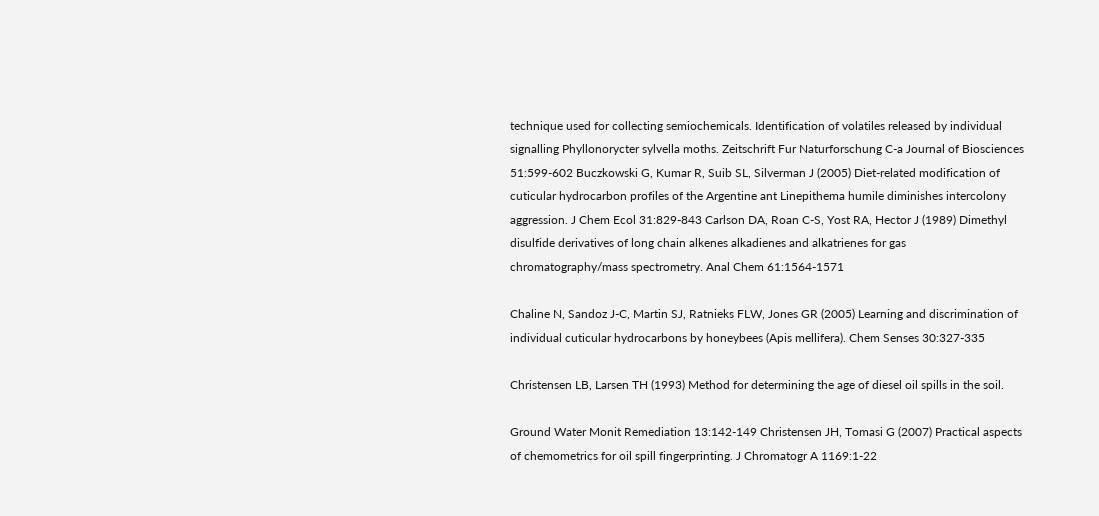technique used for collecting semiochemicals. Identification of volatiles released by individual signalling Phyllonorycter sylvella moths. Zeitschrift Fur Naturforschung C-a Journal of Biosciences 51:599-602 Buczkowski G, Kumar R, Suib SL, Silverman J (2005) Diet-related modification of cuticular hydrocarbon profiles of the Argentine ant Linepithema humile diminishes intercolony aggression. J Chem Ecol 31:829-843 Carlson DA, Roan C-S, Yost RA, Hector J (1989) Dimethyl disulfide derivatives of long chain alkenes alkadienes and alkatrienes for gas chromatography/mass spectrometry. Anal Chem 61:1564-1571

Chaline N, Sandoz J-C, Martin SJ, Ratnieks FLW, Jones GR (2005) Learning and discrimination of individual cuticular hydrocarbons by honeybees (Apis mellifera). Chem Senses 30:327-335

Christensen LB, Larsen TH (1993) Method for determining the age of diesel oil spills in the soil.

Ground Water Monit Remediation 13:142-149 Christensen JH, Tomasi G (2007) Practical aspects of chemometrics for oil spill fingerprinting. J Chromatogr A 1169:1-22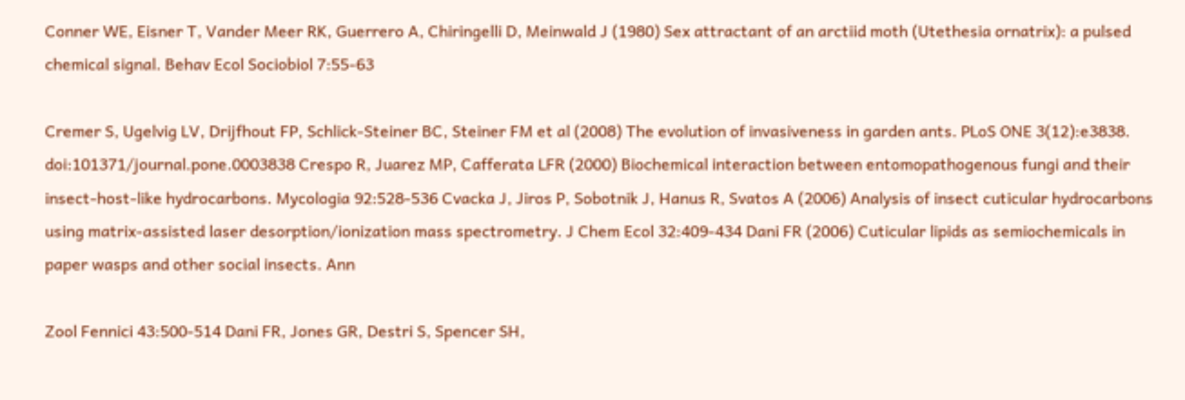Conner WE, Eisner T, Vander Meer RK, Guerrero A, Chiringelli D, Meinwald J (1980) Sex attractant of an arctiid moth (Utethesia ornatrix): a pulsed chemical signal. Behav Ecol Sociobiol 7:55-63

Cremer S, Ugelvig LV, Drijfhout FP, Schlick-Steiner BC, Steiner FM et al (2008) The evolution of invasiveness in garden ants. PLoS ONE 3(12):e3838. doi:101371/journal.pone.0003838 Crespo R, Juarez MP, Cafferata LFR (2000) Biochemical interaction between entomopathogenous fungi and their insect-host-like hydrocarbons. Mycologia 92:528-536 Cvacka J, Jiros P, Sobotnik J, Hanus R, Svatos A (2006) Analysis of insect cuticular hydrocarbons using matrix-assisted laser desorption/ionization mass spectrometry. J Chem Ecol 32:409-434 Dani FR (2006) Cuticular lipids as semiochemicals in paper wasps and other social insects. Ann

Zool Fennici 43:500-514 Dani FR, Jones GR, Destri S, Spencer SH,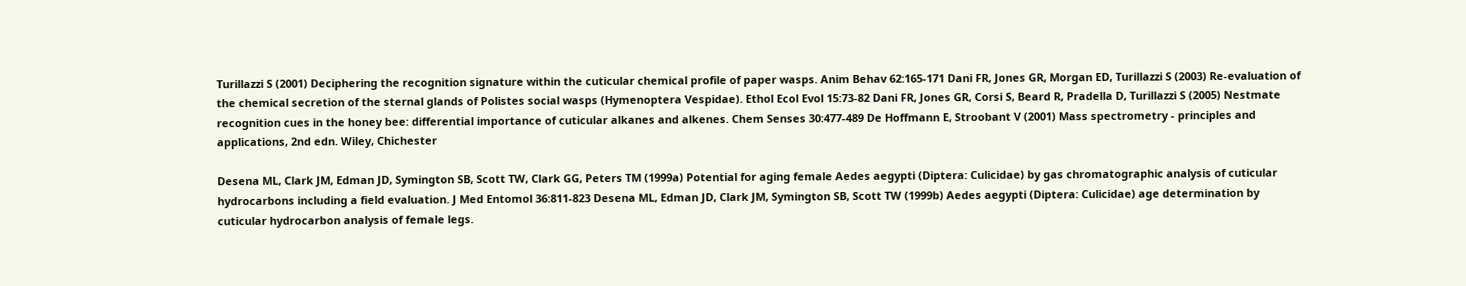Turillazzi S (2001) Deciphering the recognition signature within the cuticular chemical profile of paper wasps. Anim Behav 62:165-171 Dani FR, Jones GR, Morgan ED, Turillazzi S (2003) Re-evaluation of the chemical secretion of the sternal glands of Polistes social wasps (Hymenoptera Vespidae). Ethol Ecol Evol 15:73-82 Dani FR, Jones GR, Corsi S, Beard R, Pradella D, Turillazzi S (2005) Nestmate recognition cues in the honey bee: differential importance of cuticular alkanes and alkenes. Chem Senses 30:477-489 De Hoffmann E, Stroobant V (2001) Mass spectrometry - principles and applications, 2nd edn. Wiley, Chichester

Desena ML, Clark JM, Edman JD, Symington SB, Scott TW, Clark GG, Peters TM (1999a) Potential for aging female Aedes aegypti (Diptera: Culicidae) by gas chromatographic analysis of cuticular hydrocarbons including a field evaluation. J Med Entomol 36:811-823 Desena ML, Edman JD, Clark JM, Symington SB, Scott TW (1999b) Aedes aegypti (Diptera: Culicidae) age determination by cuticular hydrocarbon analysis of female legs.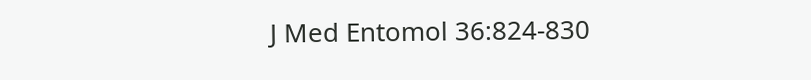J Med Entomol 36:824-830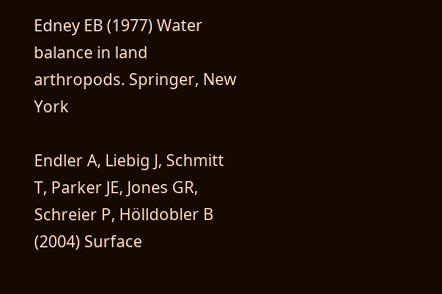Edney EB (1977) Water balance in land arthropods. Springer, New York

Endler A, Liebig J, Schmitt T, Parker JE, Jones GR, Schreier P, Hölldobler B (2004) Surface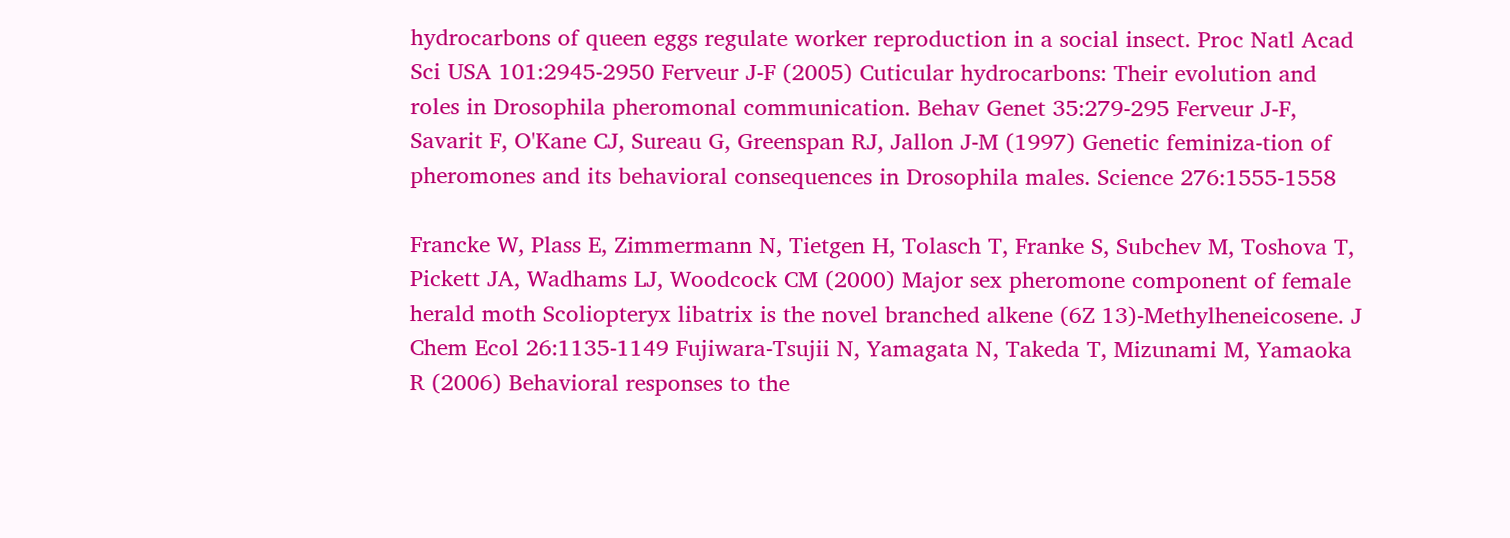hydrocarbons of queen eggs regulate worker reproduction in a social insect. Proc Natl Acad Sci USA 101:2945-2950 Ferveur J-F (2005) Cuticular hydrocarbons: Their evolution and roles in Drosophila pheromonal communication. Behav Genet 35:279-295 Ferveur J-F, Savarit F, O'Kane CJ, Sureau G, Greenspan RJ, Jallon J-M (1997) Genetic feminiza-tion of pheromones and its behavioral consequences in Drosophila males. Science 276:1555-1558

Francke W, Plass E, Zimmermann N, Tietgen H, Tolasch T, Franke S, Subchev M, Toshova T, Pickett JA, Wadhams LJ, Woodcock CM (2000) Major sex pheromone component of female herald moth Scoliopteryx libatrix is the novel branched alkene (6Z 13)-Methylheneicosene. J Chem Ecol 26:1135-1149 Fujiwara-Tsujii N, Yamagata N, Takeda T, Mizunami M, Yamaoka R (2006) Behavioral responses to the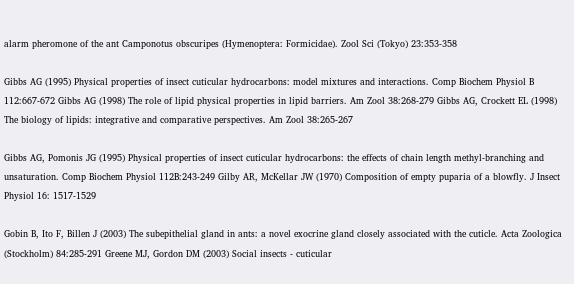alarm pheromone of the ant Camponotus obscuripes (Hymenoptera: Formicidae). Zool Sci (Tokyo) 23:353-358

Gibbs AG (1995) Physical properties of insect cuticular hydrocarbons: model mixtures and interactions. Comp Biochem Physiol B 112:667-672 Gibbs AG (1998) The role of lipid physical properties in lipid barriers. Am Zool 38:268-279 Gibbs AG, Crockett EL (1998) The biology of lipids: integrative and comparative perspectives. Am Zool 38:265-267

Gibbs AG, Pomonis JG (1995) Physical properties of insect cuticular hydrocarbons: the effects of chain length methyl-branching and unsaturation. Comp Biochem Physiol 112B:243-249 Gilby AR, McKellar JW (1970) Composition of empty puparia of a blowfly. J Insect Physiol 16: 1517-1529

Gobin B, Ito F, Billen J (2003) The subepithelial gland in ants: a novel exocrine gland closely associated with the cuticle. Acta Zoologica (Stockholm) 84:285-291 Greene MJ, Gordon DM (2003) Social insects - cuticular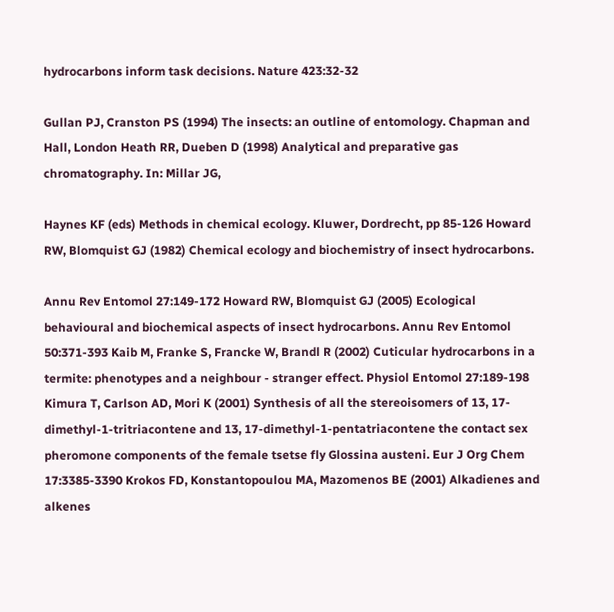hydrocarbons inform task decisions. Nature 423:32-32

Gullan PJ, Cranston PS (1994) The insects: an outline of entomology. Chapman and Hall, London Heath RR, Dueben D (1998) Analytical and preparative gas chromatography. In: Millar JG,

Haynes KF (eds) Methods in chemical ecology. Kluwer, Dordrecht, pp 85-126 Howard RW, Blomquist GJ (1982) Chemical ecology and biochemistry of insect hydrocarbons.

Annu Rev Entomol 27:149-172 Howard RW, Blomquist GJ (2005) Ecological behavioural and biochemical aspects of insect hydrocarbons. Annu Rev Entomol 50:371-393 Kaib M, Franke S, Francke W, Brandl R (2002) Cuticular hydrocarbons in a termite: phenotypes and a neighbour - stranger effect. Physiol Entomol 27:189-198 Kimura T, Carlson AD, Mori K (2001) Synthesis of all the stereoisomers of 13, 17-dimethyl-1-tritriacontene and 13, 17-dimethyl-1-pentatriacontene the contact sex pheromone components of the female tsetse fly Glossina austeni. Eur J Org Chem 17:3385-3390 Krokos FD, Konstantopoulou MA, Mazomenos BE (2001) Alkadienes and alkenes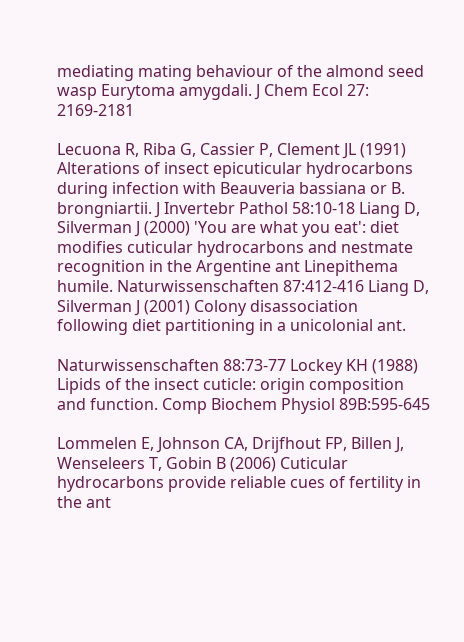mediating mating behaviour of the almond seed wasp Eurytoma amygdali. J Chem Ecol 27: 2169-2181

Lecuona R, Riba G, Cassier P, Clement JL (1991) Alterations of insect epicuticular hydrocarbons during infection with Beauveria bassiana or B. brongniartii. J Invertebr Pathol 58:10-18 Liang D, Silverman J (2000) 'You are what you eat': diet modifies cuticular hydrocarbons and nestmate recognition in the Argentine ant Linepithema humile. Naturwissenschaften 87:412-416 Liang D, Silverman J (2001) Colony disassociation following diet partitioning in a unicolonial ant.

Naturwissenschaften 88:73-77 Lockey KH (1988) Lipids of the insect cuticle: origin composition and function. Comp Biochem Physiol 89B:595-645

Lommelen E, Johnson CA, Drijfhout FP, Billen J, Wenseleers T, Gobin B (2006) Cuticular hydrocarbons provide reliable cues of fertility in the ant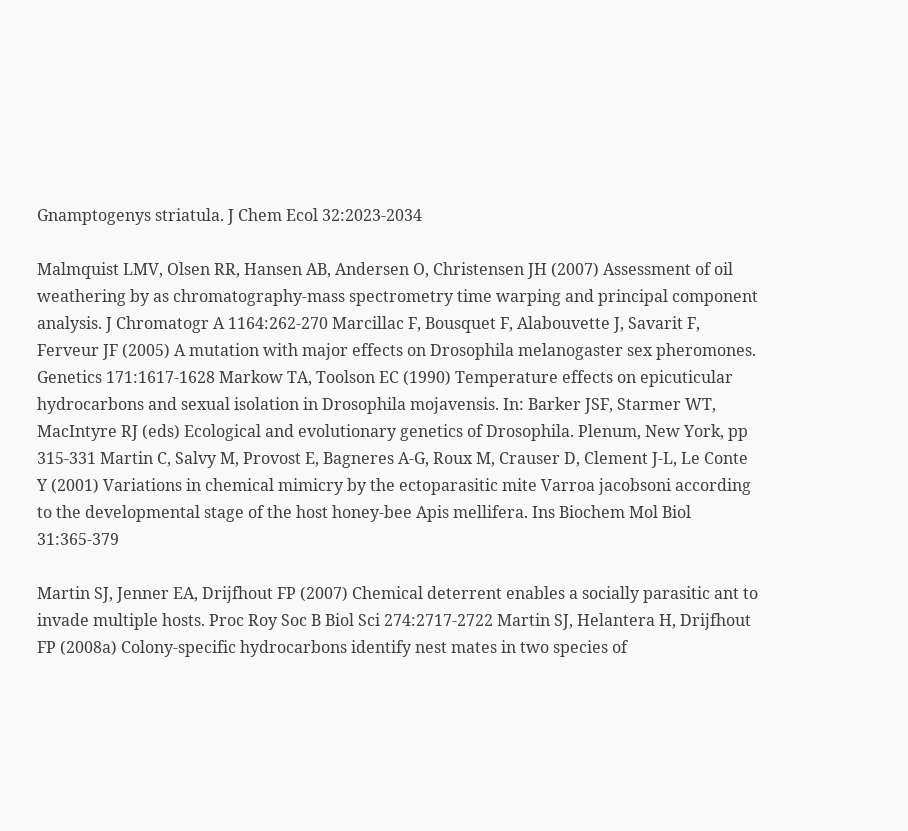Gnamptogenys striatula. J Chem Ecol 32:2023-2034

Malmquist LMV, Olsen RR, Hansen AB, Andersen O, Christensen JH (2007) Assessment of oil weathering by as chromatography-mass spectrometry time warping and principal component analysis. J Chromatogr A 1164:262-270 Marcillac F, Bousquet F, Alabouvette J, Savarit F, Ferveur JF (2005) A mutation with major effects on Drosophila melanogaster sex pheromones. Genetics 171:1617-1628 Markow TA, Toolson EC (1990) Temperature effects on epicuticular hydrocarbons and sexual isolation in Drosophila mojavensis. In: Barker JSF, Starmer WT, MacIntyre RJ (eds) Ecological and evolutionary genetics of Drosophila. Plenum, New York, pp 315-331 Martin C, Salvy M, Provost E, Bagneres A-G, Roux M, Crauser D, Clement J-L, Le Conte Y (2001) Variations in chemical mimicry by the ectoparasitic mite Varroa jacobsoni according to the developmental stage of the host honey-bee Apis mellifera. Ins Biochem Mol Biol 31:365-379

Martin SJ, Jenner EA, Drijfhout FP (2007) Chemical deterrent enables a socially parasitic ant to invade multiple hosts. Proc Roy Soc B Biol Sci 274:2717-2722 Martin SJ, Helantera H, Drijfhout FP (2008a) Colony-specific hydrocarbons identify nest mates in two species of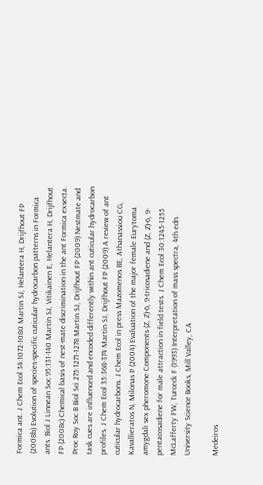Formica ant. J Chem Ecol 34:1072-1080 Martin SJ, Helantera H, Drijfhout FP (2008b) Evolution of species-specific cuticular hydrocarbon patterns in Formica ants. Biol J Linnean Soc 95:131-140 Martin SJ, Vitikainen E, Helantera H, Drijfhout FP (2008c) Chemical basis of nest-mate discrimination in the ant Formica exsecta. Proc Roy Soc B Biol Sci 275:1271-1278 Martin SJ, Drijfhout FP (2009) Nestmate and task cues are influenced and encoded differently within ant cuticular hydrocarbon profiles. J Chem Ecol 35:368-374 Martin SJ, Drijfhout FP (2009) A review of ant cuticular hydrocarbons. J Chem Ecol in press Mazomenos BE, Athanassiou CG, Kavallieratos N, Milonas P (2004) Evaluation of the major female Eurytoma amygdali sex pheromone Components (Z, Z)-6, 9-tricosadiene and (Z, Z)-6, 9-pentacosadiene for male attraction in field tests. J Chem Ecol 30:1245-1255 McLafferty FW, Turceck F (1993) Interpretation of mass spectra, 4th edn. University Science Books, Mill Valley, CA

Medeiros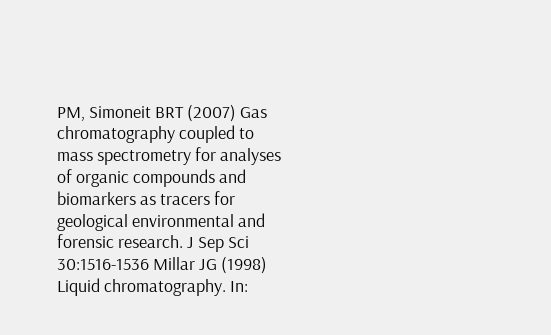PM, Simoneit BRT (2007) Gas chromatography coupled to mass spectrometry for analyses of organic compounds and biomarkers as tracers for geological environmental and forensic research. J Sep Sci 30:1516-1536 Millar JG (1998) Liquid chromatography. In: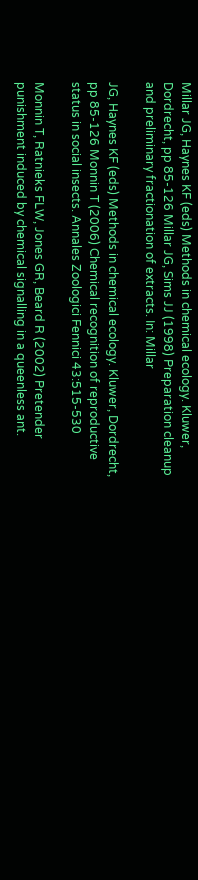Millar JG, Haynes KF (eds) Methods in chemical ecology. Kluwer, Dordrecht, pp 85-126 Millar JG, Sims JJ (1998) Preparation cleanup and preliminary fractionation of extracts. In: Millar

JG, Haynes KF (eds) Methods in chemical ecology. Kluwer, Dordrecht, pp 85-126 Monnin T (2006) Chemical recognition of reproductive status in social insects. Annales Zoologici Fennici 43:515-530

Monnin T, Ratnieks FLW, Jones GR, Beard R (2002) Pretender punishment induced by chemical signalling in a queenless ant.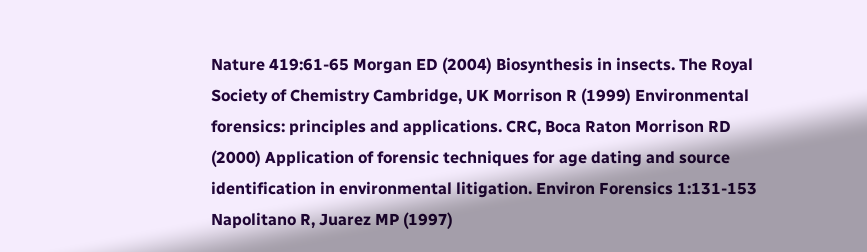Nature 419:61-65 Morgan ED (2004) Biosynthesis in insects. The Royal Society of Chemistry Cambridge, UK Morrison R (1999) Environmental forensics: principles and applications. CRC, Boca Raton Morrison RD (2000) Application of forensic techniques for age dating and source identification in environmental litigation. Environ Forensics 1:131-153 Napolitano R, Juarez MP (1997)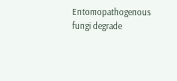Entomopathogenous fungi degrade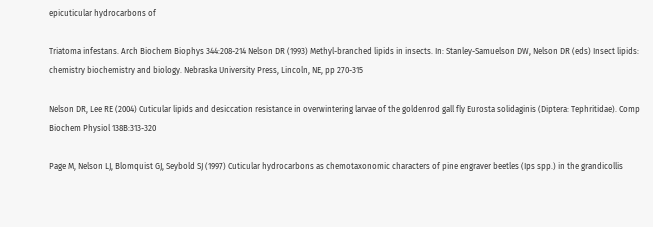epicuticular hydrocarbons of

Triatoma infestans. Arch Biochem Biophys 344:208-214 Nelson DR (1993) Methyl-branched lipids in insects. In: Stanley-Samuelson DW, Nelson DR (eds) Insect lipids: chemistry biochemistry and biology. Nebraska University Press, Lincoln, NE, pp 270-315

Nelson DR, Lee RE (2004) Cuticular lipids and desiccation resistance in overwintering larvae of the goldenrod gall fly Eurosta solidaginis (Diptera: Tephritidae). Comp Biochem Physiol 138B:313-320

Page M, Nelson LJ, Blomquist GJ, Seybold SJ (1997) Cuticular hydrocarbons as chemotaxonomic characters of pine engraver beetles (Ips spp.) in the grandicollis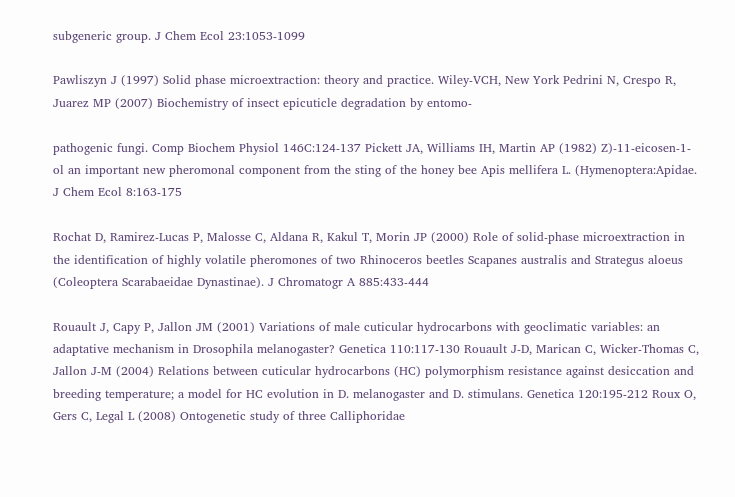subgeneric group. J Chem Ecol 23:1053-1099

Pawliszyn J (1997) Solid phase microextraction: theory and practice. Wiley-VCH, New York Pedrini N, Crespo R, Juarez MP (2007) Biochemistry of insect epicuticle degradation by entomo-

pathogenic fungi. Comp Biochem Physiol 146C:124-137 Pickett JA, Williams IH, Martin AP (1982) Z)-11-eicosen-1-ol an important new pheromonal component from the sting of the honey bee Apis mellifera L. (Hymenoptera:Apidae. J Chem Ecol 8:163-175

Rochat D, Ramirez-Lucas P, Malosse C, Aldana R, Kakul T, Morin JP (2000) Role of solid-phase microextraction in the identification of highly volatile pheromones of two Rhinoceros beetles Scapanes australis and Strategus aloeus (Coleoptera Scarabaeidae Dynastinae). J Chromatogr A 885:433-444

Rouault J, Capy P, Jallon JM (2001) Variations of male cuticular hydrocarbons with geoclimatic variables: an adaptative mechanism in Drosophila melanogaster? Genetica 110:117-130 Rouault J-D, Marican C, Wicker-Thomas C, Jallon J-M (2004) Relations between cuticular hydrocarbons (HC) polymorphism resistance against desiccation and breeding temperature; a model for HC evolution in D. melanogaster and D. stimulans. Genetica 120:195-212 Roux O, Gers C, Legal L (2008) Ontogenetic study of three Calliphoridae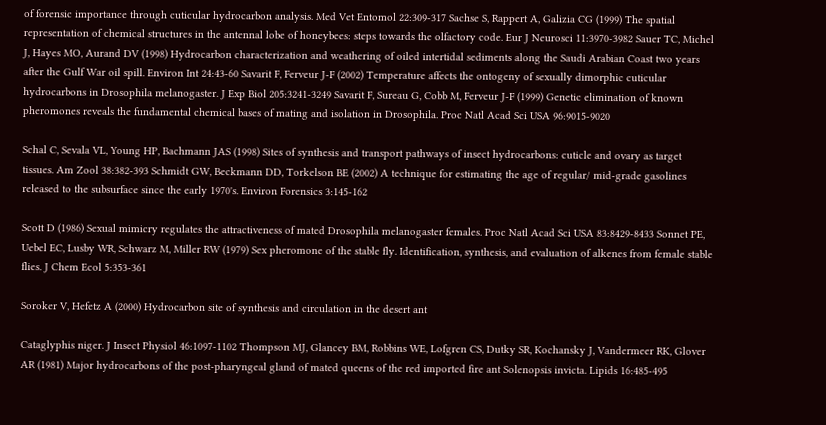of forensic importance through cuticular hydrocarbon analysis. Med Vet Entomol 22:309-317 Sachse S, Rappert A, Galizia CG (1999) The spatial representation of chemical structures in the antennal lobe of honeybees: steps towards the olfactory code. Eur J Neurosci 11:3970-3982 Sauer TC, Michel J, Hayes MO, Aurand DV (1998) Hydrocarbon characterization and weathering of oiled intertidal sediments along the Saudi Arabian Coast two years after the Gulf War oil spill. Environ Int 24:43-60 Savarit F, Ferveur J-F (2002) Temperature affects the ontogeny of sexually dimorphic cuticular hydrocarbons in Drosophila melanogaster. J Exp Biol 205:3241-3249 Savarit F, Sureau G, Cobb M, Ferveur J-F (1999) Genetic elimination of known pheromones reveals the fundamental chemical bases of mating and isolation in Drosophila. Proc Natl Acad Sci USA 96:9015-9020

Schal C, Sevala VL, Young HP, Bachmann JAS (1998) Sites of synthesis and transport pathways of insect hydrocarbons: cuticle and ovary as target tissues. Am Zool 38:382-393 Schmidt GW, Beckmann DD, Torkelson BE (2002) A technique for estimating the age of regular/ mid-grade gasolines released to the subsurface since the early 1970's. Environ Forensics 3:145-162

Scott D (1986) Sexual mimicry regulates the attractiveness of mated Drosophila melanogaster females. Proc Natl Acad Sci USA 83:8429-8433 Sonnet PE, Uebel EC, Lusby WR, Schwarz M, Miller RW (1979) Sex pheromone of the stable fly. Identification, synthesis, and evaluation of alkenes from female stable flies. J Chem Ecol 5:353-361

Soroker V, Hefetz A (2000) Hydrocarbon site of synthesis and circulation in the desert ant

Cataglyphis niger. J Insect Physiol 46:1097-1102 Thompson MJ, Glancey BM, Robbins WE, Lofgren CS, Dutky SR, Kochansky J, Vandermeer RK, Glover AR (1981) Major hydrocarbons of the post-pharyngeal gland of mated queens of the red imported fire ant Solenopsis invicta. Lipids 16:485-495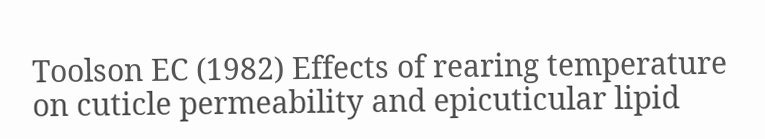Toolson EC (1982) Effects of rearing temperature on cuticle permeability and epicuticular lipid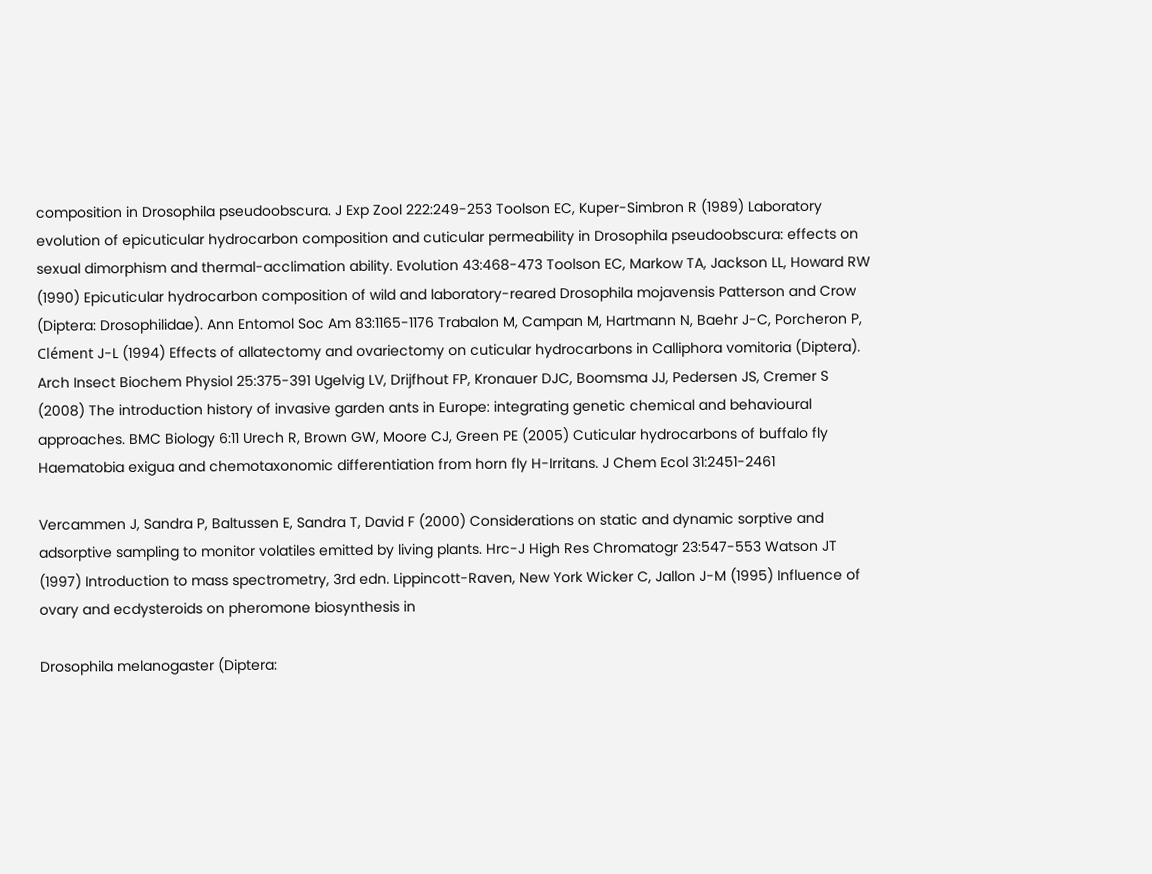composition in Drosophila pseudoobscura. J Exp Zool 222:249-253 Toolson EC, Kuper-Simbron R (1989) Laboratory evolution of epicuticular hydrocarbon composition and cuticular permeability in Drosophila pseudoobscura: effects on sexual dimorphism and thermal-acclimation ability. Evolution 43:468-473 Toolson EC, Markow TA, Jackson LL, Howard RW (1990) Epicuticular hydrocarbon composition of wild and laboratory-reared Drosophila mojavensis Patterson and Crow (Diptera: Drosophilidae). Ann Entomol Soc Am 83:1165-1176 Trabalon M, Campan M, Hartmann N, Baehr J-C, Porcheron P, Clément J-L (1994) Effects of allatectomy and ovariectomy on cuticular hydrocarbons in Calliphora vomitoria (Diptera). Arch Insect Biochem Physiol 25:375-391 Ugelvig LV, Drijfhout FP, Kronauer DJC, Boomsma JJ, Pedersen JS, Cremer S (2008) The introduction history of invasive garden ants in Europe: integrating genetic chemical and behavioural approaches. BMC Biology 6:11 Urech R, Brown GW, Moore CJ, Green PE (2005) Cuticular hydrocarbons of buffalo fly Haematobia exigua and chemotaxonomic differentiation from horn fly H-Irritans. J Chem Ecol 31:2451-2461

Vercammen J, Sandra P, Baltussen E, Sandra T, David F (2000) Considerations on static and dynamic sorptive and adsorptive sampling to monitor volatiles emitted by living plants. Hrc-J High Res Chromatogr 23:547-553 Watson JT (1997) Introduction to mass spectrometry, 3rd edn. Lippincott-Raven, New York Wicker C, Jallon J-M (1995) Influence of ovary and ecdysteroids on pheromone biosynthesis in

Drosophila melanogaster (Diptera: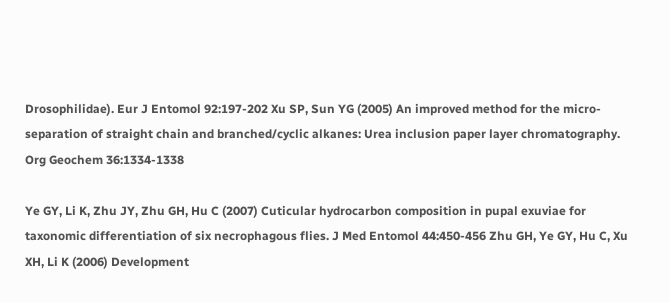Drosophilidae). Eur J Entomol 92:197-202 Xu SP, Sun YG (2005) An improved method for the micro-separation of straight chain and branched/cyclic alkanes: Urea inclusion paper layer chromatography. Org Geochem 36:1334-1338

Ye GY, Li K, Zhu JY, Zhu GH, Hu C (2007) Cuticular hydrocarbon composition in pupal exuviae for taxonomic differentiation of six necrophagous flies. J Med Entomol 44:450-456 Zhu GH, Ye GY, Hu C, Xu XH, Li K (2006) Development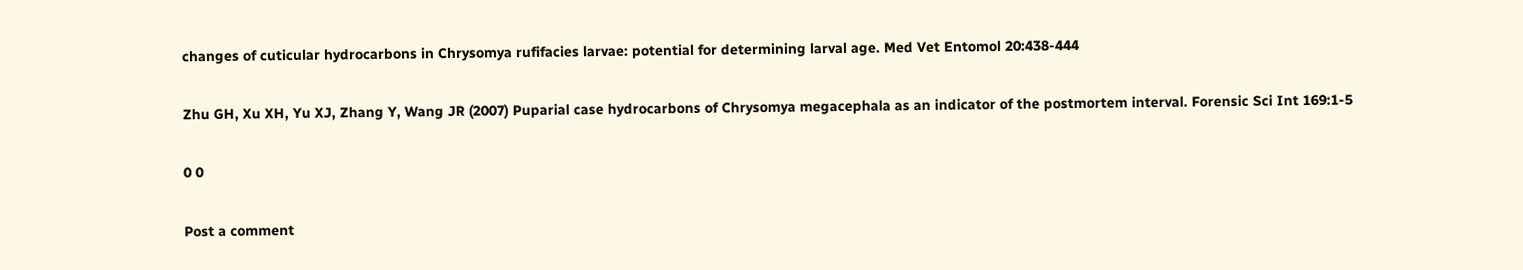changes of cuticular hydrocarbons in Chrysomya rufifacies larvae: potential for determining larval age. Med Vet Entomol 20:438-444

Zhu GH, Xu XH, Yu XJ, Zhang Y, Wang JR (2007) Puparial case hydrocarbons of Chrysomya megacephala as an indicator of the postmortem interval. Forensic Sci Int 169:1-5

0 0

Post a comment